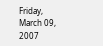Friday, March 09, 2007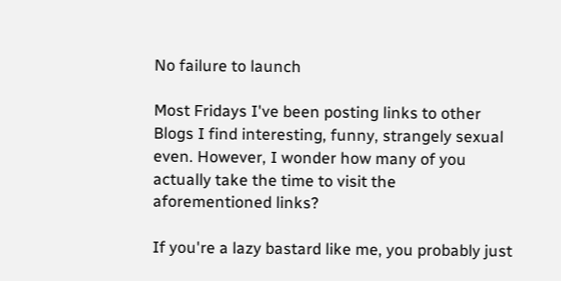No failure to launch

Most Fridays I've been posting links to other Blogs I find interesting, funny, strangely sexual even. However, I wonder how many of you actually take the time to visit the aforementioned links?

If you're a lazy bastard like me, you probably just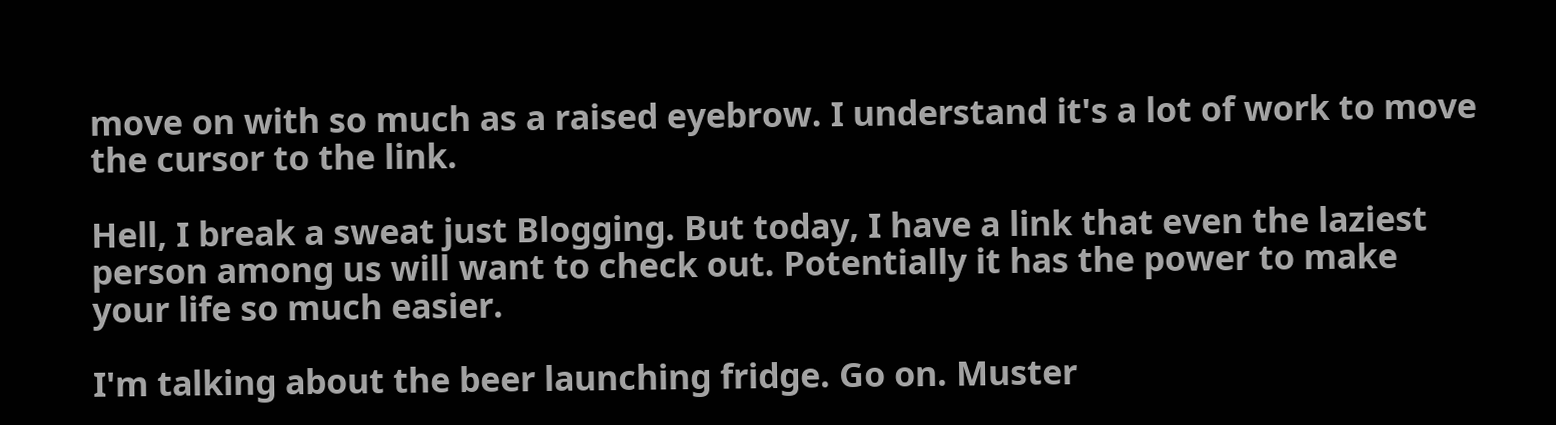move on with so much as a raised eyebrow. I understand it's a lot of work to move the cursor to the link.

Hell, I break a sweat just Blogging. But today, I have a link that even the laziest person among us will want to check out. Potentially it has the power to make your life so much easier.

I'm talking about the beer launching fridge. Go on. Muster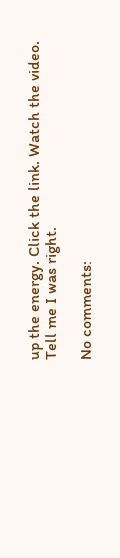up the energy. Click the link. Watch the video. Tell me I was right.

No comments: